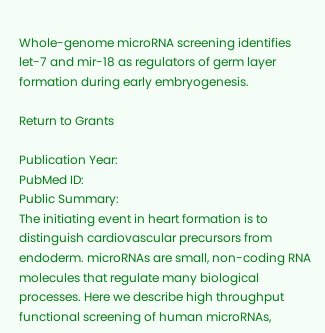Whole-genome microRNA screening identifies let-7 and mir-18 as regulators of germ layer formation during early embryogenesis.

Return to Grants

Publication Year:
PubMed ID:
Public Summary:
The initiating event in heart formation is to distinguish cardiovascular precursors from endoderm. microRNAs are small, non-coding RNA molecules that regulate many biological processes. Here we describe high throughput functional screening of human microRNAs,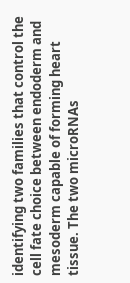identifying two families that control the cell fate choice between endoderm and mesoderm capable of forming heart tissue. The two microRNAs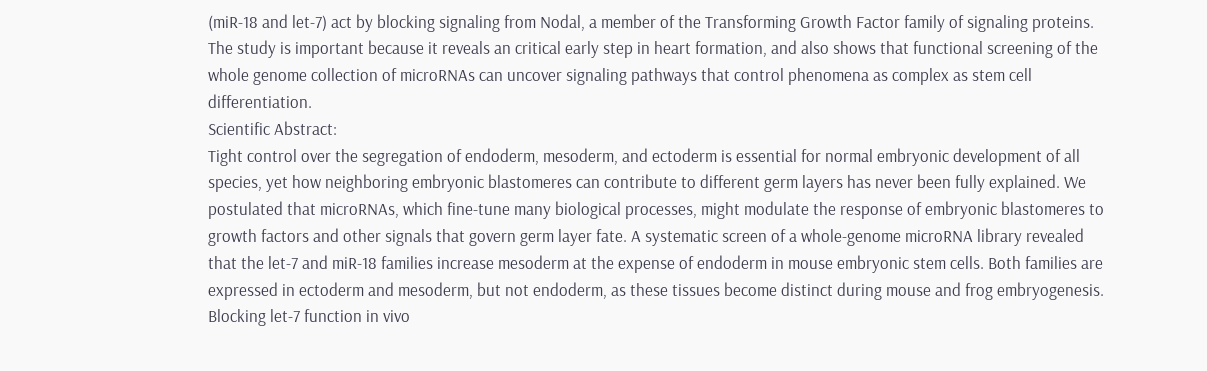(miR-18 and let-7) act by blocking signaling from Nodal, a member of the Transforming Growth Factor family of signaling proteins. The study is important because it reveals an critical early step in heart formation, and also shows that functional screening of the whole genome collection of microRNAs can uncover signaling pathways that control phenomena as complex as stem cell differentiation.
Scientific Abstract:
Tight control over the segregation of endoderm, mesoderm, and ectoderm is essential for normal embryonic development of all species, yet how neighboring embryonic blastomeres can contribute to different germ layers has never been fully explained. We postulated that microRNAs, which fine-tune many biological processes, might modulate the response of embryonic blastomeres to growth factors and other signals that govern germ layer fate. A systematic screen of a whole-genome microRNA library revealed that the let-7 and miR-18 families increase mesoderm at the expense of endoderm in mouse embryonic stem cells. Both families are expressed in ectoderm and mesoderm, but not endoderm, as these tissues become distinct during mouse and frog embryogenesis. Blocking let-7 function in vivo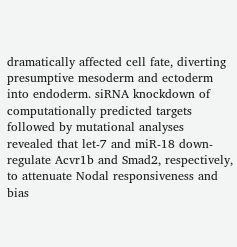dramatically affected cell fate, diverting presumptive mesoderm and ectoderm into endoderm. siRNA knockdown of computationally predicted targets followed by mutational analyses revealed that let-7 and miR-18 down-regulate Acvr1b and Smad2, respectively, to attenuate Nodal responsiveness and bias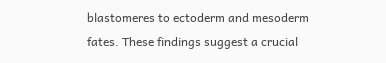blastomeres to ectoderm and mesoderm fates. These findings suggest a crucial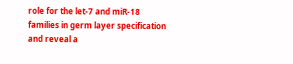role for the let-7 and miR-18 families in germ layer specification and reveal a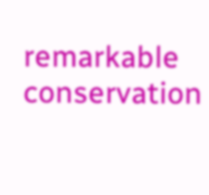remarkable conservation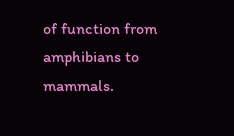of function from amphibians to mammals.